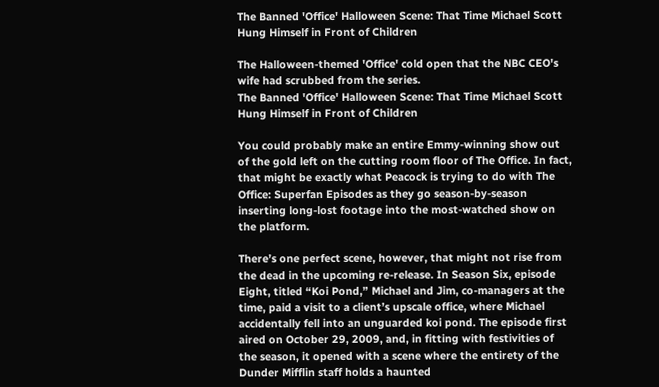The Banned 'Office' Halloween Scene: That Time Michael Scott Hung Himself in Front of Children

The Halloween-themed 'Office' cold open that the NBC CEO's wife had scrubbed from the series.
The Banned 'Office' Halloween Scene: That Time Michael Scott Hung Himself in Front of Children

You could probably make an entire Emmy-winning show out of the gold left on the cutting room floor of The Office. In fact, that might be exactly what Peacock is trying to do with The Office: Superfan Episodes as they go season-by-season inserting long-lost footage into the most-watched show on the platform.

There’s one perfect scene, however, that might not rise from the dead in the upcoming re-release. In Season Six, episode Eight, titled “Koi Pond,” Michael and Jim, co-managers at the time, paid a visit to a client’s upscale office, where Michael accidentally fell into an unguarded koi pond. The episode first aired on October 29, 2009, and, in fitting with festivities of the season, it opened with a scene where the entirety of the Dunder Mifflin staff holds a haunted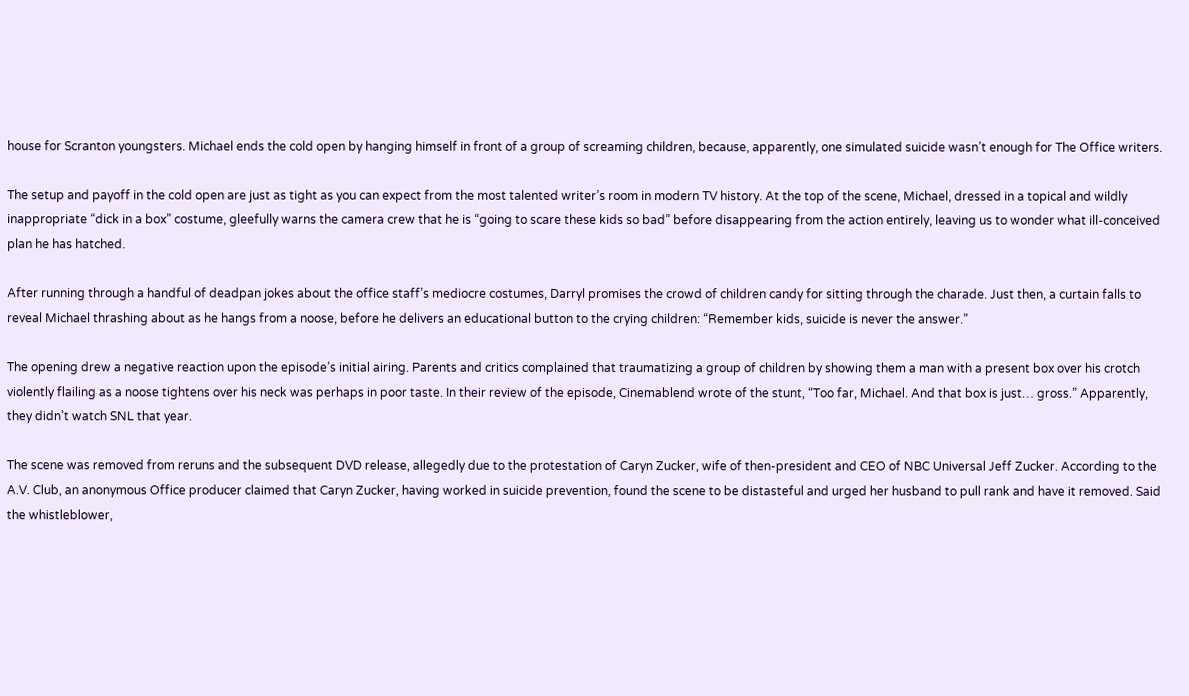house for Scranton youngsters. Michael ends the cold open by hanging himself in front of a group of screaming children, because, apparently, one simulated suicide wasn’t enough for The Office writers.

The setup and payoff in the cold open are just as tight as you can expect from the most talented writer’s room in modern TV history. At the top of the scene, Michael, dressed in a topical and wildly inappropriate “dick in a box” costume, gleefully warns the camera crew that he is “going to scare these kids so bad” before disappearing from the action entirely, leaving us to wonder what ill-conceived plan he has hatched.

After running through a handful of deadpan jokes about the office staff’s mediocre costumes, Darryl promises the crowd of children candy for sitting through the charade. Just then, a curtain falls to reveal Michael thrashing about as he hangs from a noose, before he delivers an educational button to the crying children: “Remember kids, suicide is never the answer.”

The opening drew a negative reaction upon the episode’s initial airing. Parents and critics complained that traumatizing a group of children by showing them a man with a present box over his crotch violently flailing as a noose tightens over his neck was perhaps in poor taste. In their review of the episode, Cinemablend wrote of the stunt, “Too far, Michael. And that box is just… gross.” Apparently, they didn’t watch SNL that year.

The scene was removed from reruns and the subsequent DVD release, allegedly due to the protestation of Caryn Zucker, wife of then-president and CEO of NBC Universal Jeff Zucker. According to the A.V. Club, an anonymous Office producer claimed that Caryn Zucker, having worked in suicide prevention, found the scene to be distasteful and urged her husband to pull rank and have it removed. Said the whistleblower,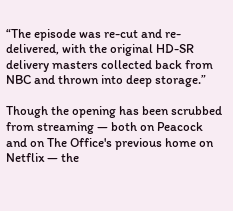“The episode was re-cut and re-delivered, with the original HD-SR delivery masters collected back from NBC and thrown into deep storage.”

Though the opening has been scrubbed from streaming — both on Peacock and on The Office's previous home on Netflix — the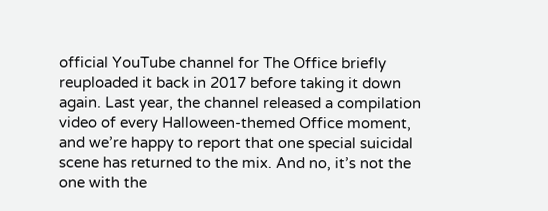official YouTube channel for The Office briefly reuploaded it back in 2017 before taking it down again. Last year, the channel released a compilation video of every Halloween-themed Office moment, and we’re happy to report that one special suicidal scene has returned to the mix. And no, it’s not the one with the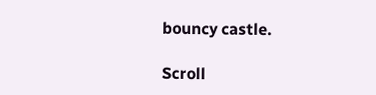bouncy castle.

Scroll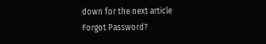down for the next article
Forgot Password?